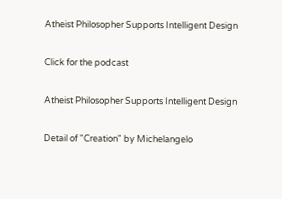Atheist Philosopher Supports Intelligent Design

Click for the podcast

Atheist Philosopher Supports Intelligent Design

Detail of "Creation" by Michelangelo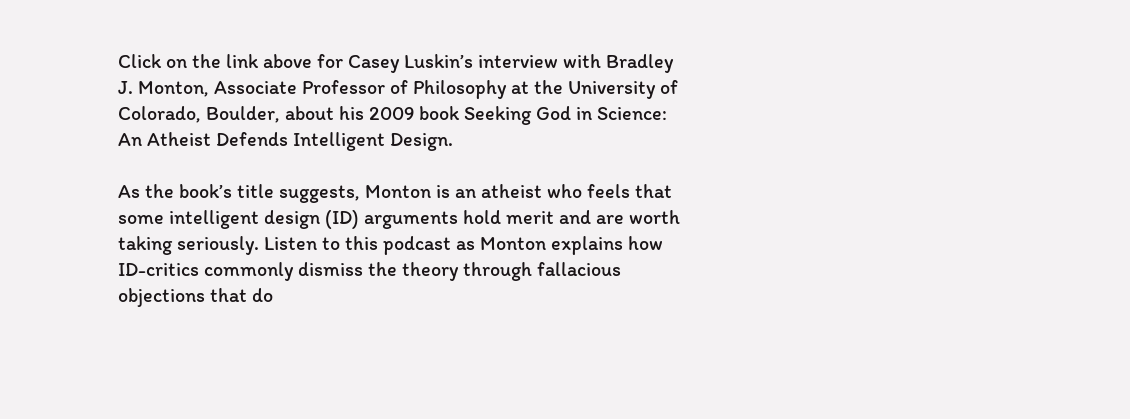Click on the link above for Casey Luskin’s interview with Bradley J. Monton, Associate Professor of Philosophy at the University of Colorado, Boulder, about his 2009 book Seeking God in Science: An Atheist Defends Intelligent Design.

As the book’s title suggests, Monton is an atheist who feels that some intelligent design (ID) arguments hold merit and are worth taking seriously. Listen to this podcast as Monton explains how ID-critics commonly dismiss the theory through fallacious objections that do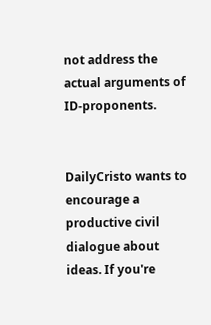not address the actual arguments of ID-proponents.


DailyCristo wants to encourage a productive civil dialogue about ideas. If you're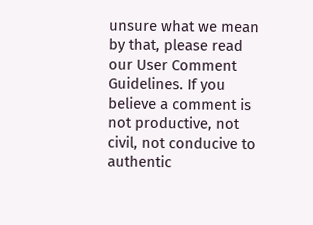unsure what we mean by that, please read our User Comment Guidelines. If you believe a comment is not productive, not civil, not conducive to authentic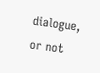dialogue, or not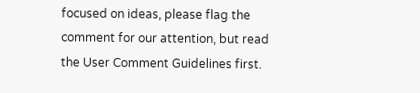focused on ideas, please flag the comment for our attention, but read the User Comment Guidelines first.